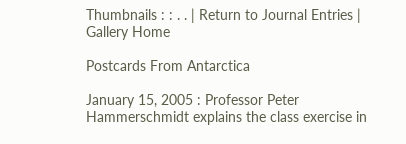Thumbnails : : . . | Return to Journal Entries | Gallery Home

Postcards From Antarctica

January 15, 2005 : Professor Peter Hammerschmidt explains the class exercise in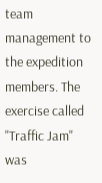team management to the expedition members. The exercise called "Traffic Jam" was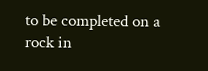to be completed on a rock in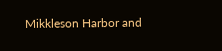Mikkleson Harbor and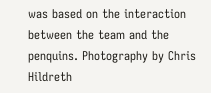was based on the interaction between the team and the penquins. Photography by Chris Hildreth